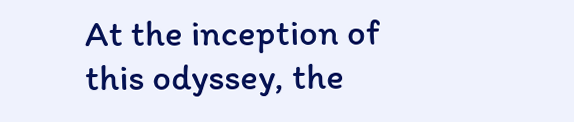At the inception of this odyssey, the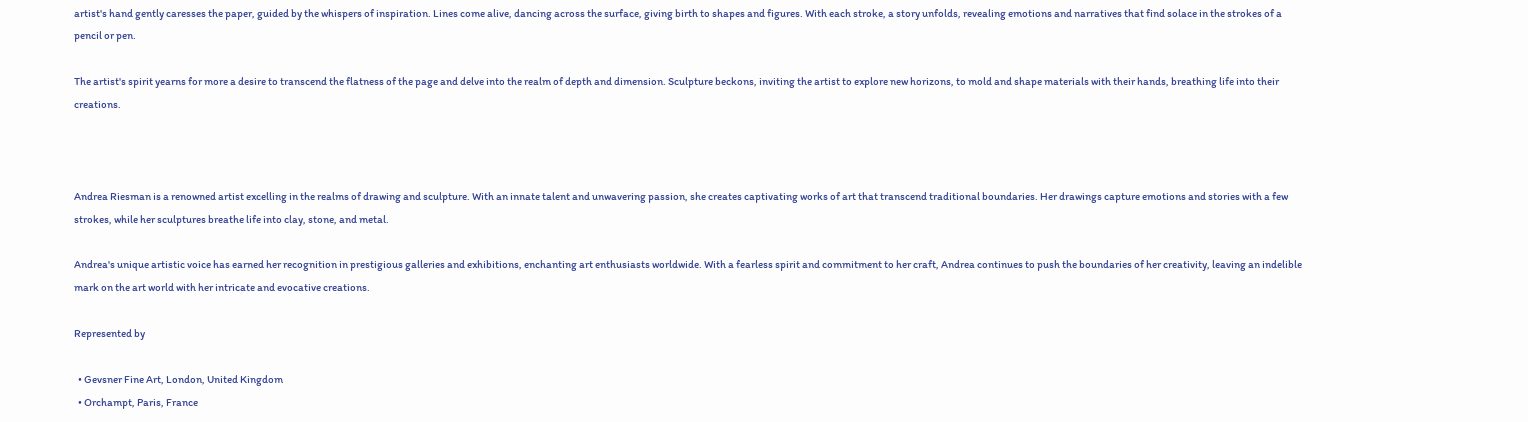artist's hand gently caresses the paper, guided by the whispers of inspiration. Lines come alive, dancing across the surface, giving birth to shapes and figures. With each stroke, a story unfolds, revealing emotions and narratives that find solace in the strokes of a pencil or pen.

The artist's spirit yearns for more a desire to transcend the flatness of the page and delve into the realm of depth and dimension. Sculpture beckons, inviting the artist to explore new horizons, to mold and shape materials with their hands, breathing life into their creations.



Andrea Riesman is a renowned artist excelling in the realms of drawing and sculpture. With an innate talent and unwavering passion, she creates captivating works of art that transcend traditional boundaries. Her drawings capture emotions and stories with a few strokes, while her sculptures breathe life into clay, stone, and metal.

Andrea's unique artistic voice has earned her recognition in prestigious galleries and exhibitions, enchanting art enthusiasts worldwide. With a fearless spirit and commitment to her craft, Andrea continues to push the boundaries of her creativity, leaving an indelible mark on the art world with her intricate and evocative creations.

Represented by

  • Gevsner Fine Art, London, United Kingdom
  • Orchampt, Paris, France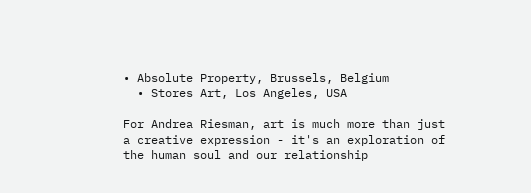• Absolute Property, Brussels, Belgium
  • Stores Art, Los Angeles, USA

For Andrea Riesman, art is much more than just a creative expression - it's an exploration of the human soul and our relationship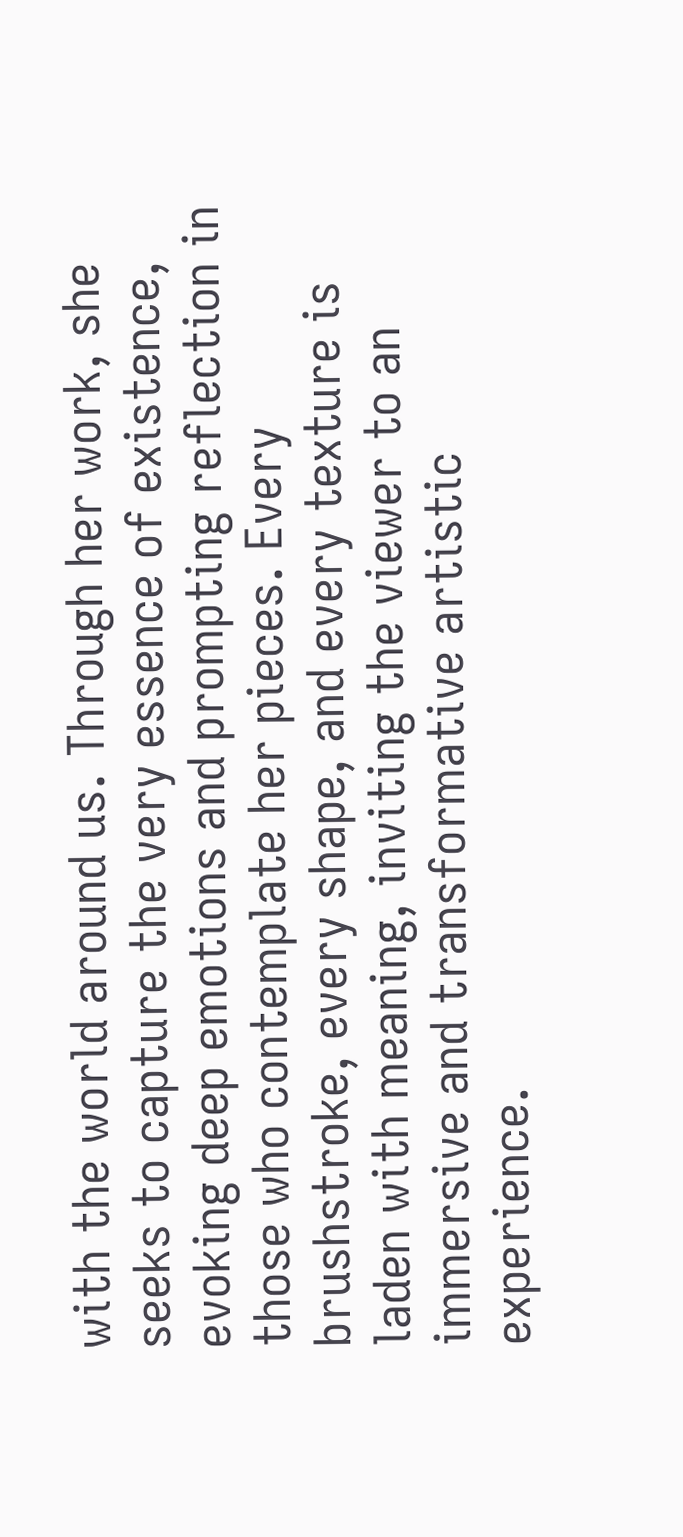with the world around us. Through her work, she seeks to capture the very essence of existence, evoking deep emotions and prompting reflection in those who contemplate her pieces. Every brushstroke, every shape, and every texture is laden with meaning, inviting the viewer to an immersive and transformative artistic experience.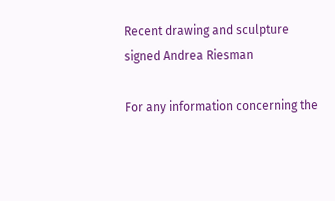Recent drawing and sculpture signed Andrea Riesman

For any information concerning the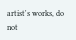artist's works, do not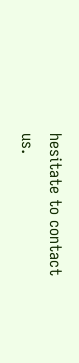hesitate to contact us.